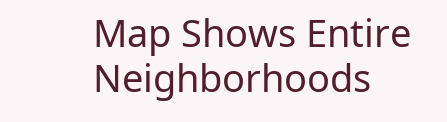Map Shows Entire Neighborhoods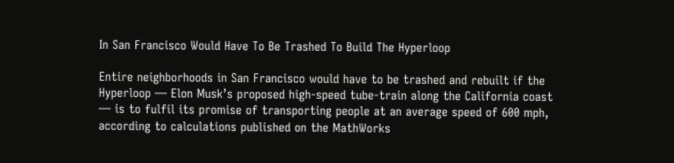In San Francisco Would Have To Be Trashed To Build The Hyperloop

Entire neighborhoods in San Francisco would have to be trashed and rebuilt if the Hyperloop — Elon Musk’s proposed high-speed tube-train along the California coast — is to fulfil its promise of transporting people at an average speed of 600 mph, according to calculations published on the MathWorks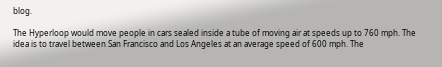blog.

The Hyperloop would move people in cars sealed inside a tube of moving air at speeds up to 760 mph. The idea is to travel between San Francisco and Los Angeles at an average speed of 600 mph. The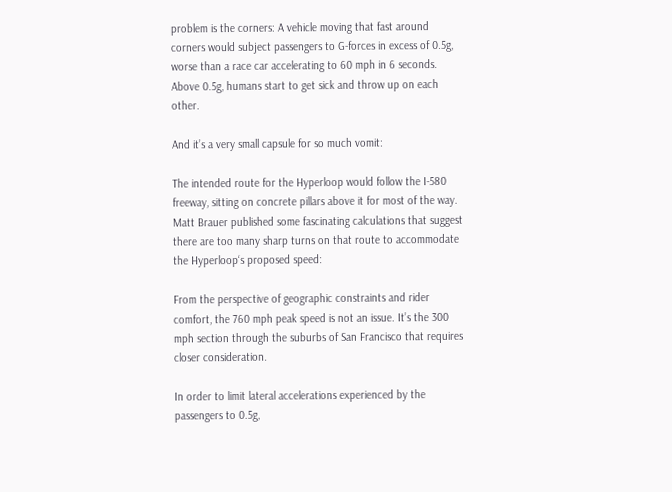problem is the corners: A vehicle moving that fast around corners would subject passengers to G-forces in excess of 0.5g, worse than a race car accelerating to 60 mph in 6 seconds. Above 0.5g, humans start to get sick and throw up on each other.

And it’s a very small capsule for so much vomit:

The intended route for the Hyperloop would follow the I-580 freeway, sitting on concrete pillars above it for most of the way. Matt Brauer published some fascinating calculations that suggest there are too many sharp turns on that route to accommodate the Hyperloop‘s proposed speed:

From the perspective of geographic constraints and rider comfort, the 760 mph peak speed is not an issue. It’s the 300 mph section through the suburbs of San Francisco that requires closer consideration.

In order to limit lateral accelerations experienced by the passengers to 0.5g,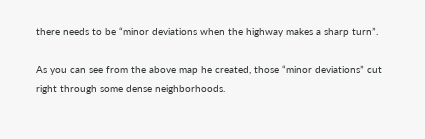there needs to be “minor deviations when the highway makes a sharp turn”.

As you can see from the above map he created, those “minor deviations” cut right through some dense neighborhoods.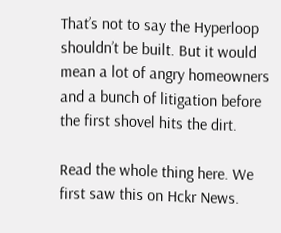That’s not to say the Hyperloop shouldn’t be built. But it would mean a lot of angry homeowners and a bunch of litigation before the first shovel hits the dirt.

Read the whole thing here. We first saw this on Hckr News.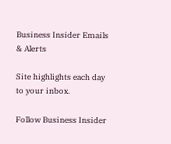Business Insider Emails & Alerts

Site highlights each day to your inbox.

Follow Business Insider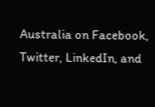Australia on Facebook, Twitter, LinkedIn, and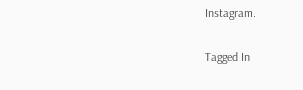Instagram.

Tagged In